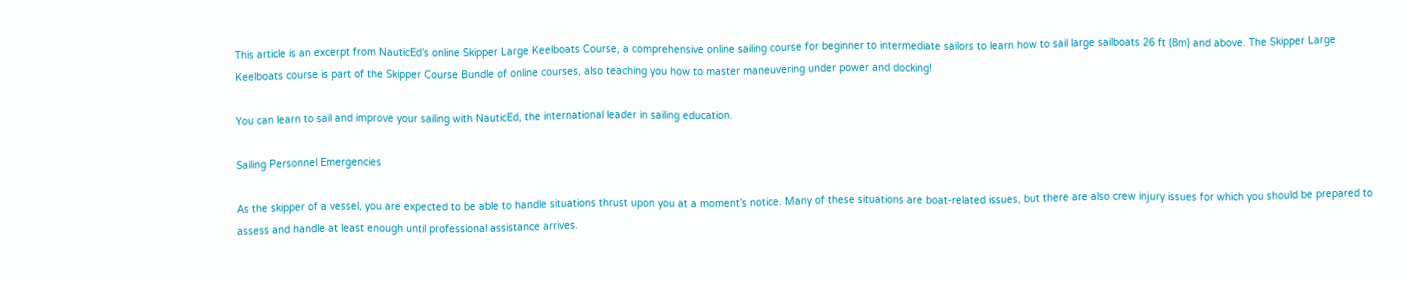This article is an excerpt from NauticEd’s online Skipper Large Keelboats Course, a comprehensive online sailing course for beginner to intermediate sailors to learn how to sail large sailboats 26 ft (8m) and above. The Skipper Large Keelboats course is part of the Skipper Course Bundle of online courses, also teaching you how to master maneuvering under power and docking!

You can learn to sail and improve your sailing with NauticEd, the international leader in sailing education.

Sailing Personnel Emergencies

As the skipper of a vessel, you are expected to be able to handle situations thrust upon you at a moment’s notice. Many of these situations are boat-related issues, but there are also crew injury issues for which you should be prepared to assess and handle at least enough until professional assistance arrives.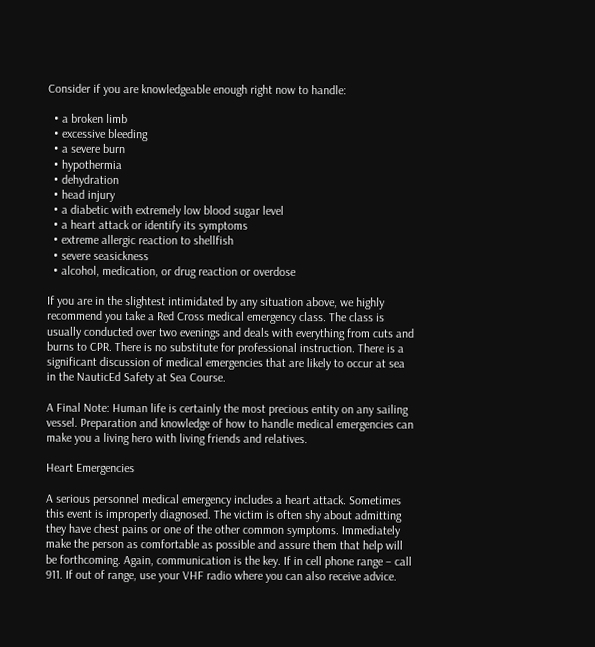Consider if you are knowledgeable enough right now to handle:

  • a broken limb
  • excessive bleeding
  • a severe burn
  • hypothermia
  • dehydration
  • head injury
  • a diabetic with extremely low blood sugar level
  • a heart attack or identify its symptoms
  • extreme allergic reaction to shellfish
  • severe seasickness
  • alcohol, medication, or drug reaction or overdose

If you are in the slightest intimidated by any situation above, we highly recommend you take a Red Cross medical emergency class. The class is usually conducted over two evenings and deals with everything from cuts and burns to CPR. There is no substitute for professional instruction. There is a significant discussion of medical emergencies that are likely to occur at sea in the NauticEd Safety at Sea Course.

A Final Note: Human life is certainly the most precious entity on any sailing vessel. Preparation and knowledge of how to handle medical emergencies can make you a living hero with living friends and relatives.

Heart Emergencies

A serious personnel medical emergency includes a heart attack. Sometimes this event is improperly diagnosed. The victim is often shy about admitting they have chest pains or one of the other common symptoms. Immediately make the person as comfortable as possible and assure them that help will be forthcoming. Again, communication is the key. If in cell phone range – call 911. If out of range, use your VHF radio where you can also receive advice.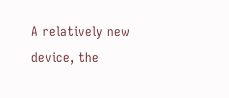A relatively new device, the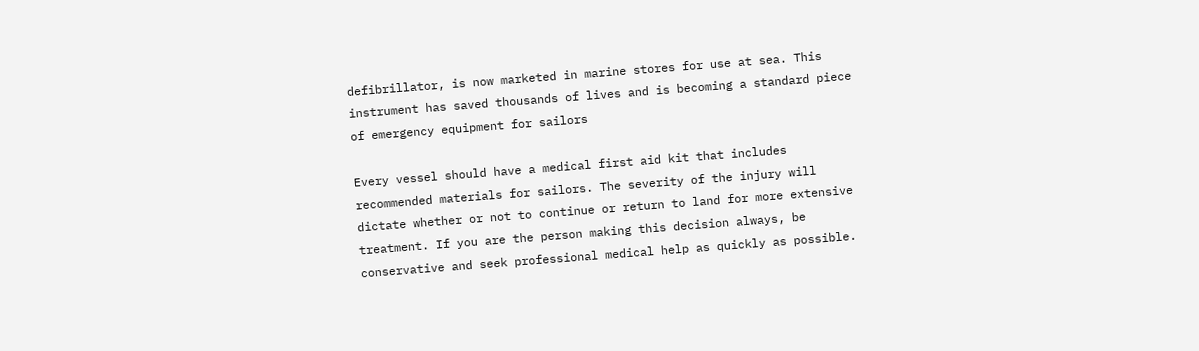defibrillator, is now marketed in marine stores for use at sea. This instrument has saved thousands of lives and is becoming a standard piece of emergency equipment for sailors

Every vessel should have a medical first aid kit that includes recommended materials for sailors. The severity of the injury will dictate whether or not to continue or return to land for more extensive treatment. If you are the person making this decision always, be conservative and seek professional medical help as quickly as possible.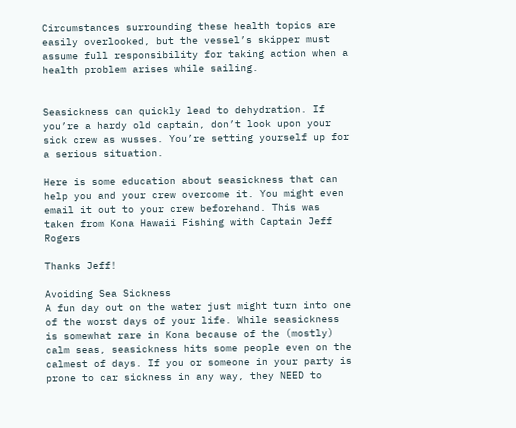Circumstances surrounding these health topics are easily overlooked, but the vessel’s skipper must assume full responsibility for taking action when a health problem arises while sailing.


Seasickness can quickly lead to dehydration. If you’re a hardy old captain, don’t look upon your sick crew as wusses. You’re setting yourself up for a serious situation.

Here is some education about seasickness that can help you and your crew overcome it. You might even email it out to your crew beforehand. This was taken from Kona Hawaii Fishing with Captain Jeff Rogers

Thanks Jeff!

Avoiding Sea Sickness
A fun day out on the water just might turn into one of the worst days of your life. While seasickness is somewhat rare in Kona because of the (mostly) calm seas, seasickness hits some people even on the calmest of days. If you or someone in your party is prone to car sickness in any way, they NEED to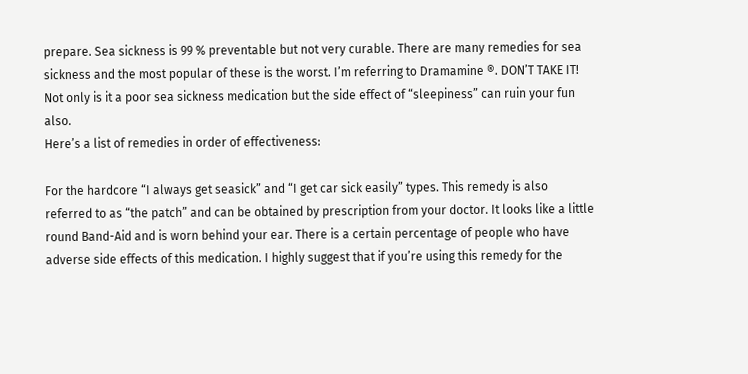prepare. Sea sickness is 99 % preventable but not very curable. There are many remedies for sea sickness and the most popular of these is the worst. I’m referring to Dramamine ®. DON’T TAKE IT!  Not only is it a poor sea sickness medication but the side effect of “sleepiness” can ruin your fun also.
Here’s a list of remedies in order of effectiveness:

For the hardcore “I always get seasick” and “I get car sick easily” types. This remedy is also referred to as “the patch” and can be obtained by prescription from your doctor. It looks like a little round Band-Aid and is worn behind your ear. There is a certain percentage of people who have adverse side effects of this medication. I highly suggest that if you’re using this remedy for the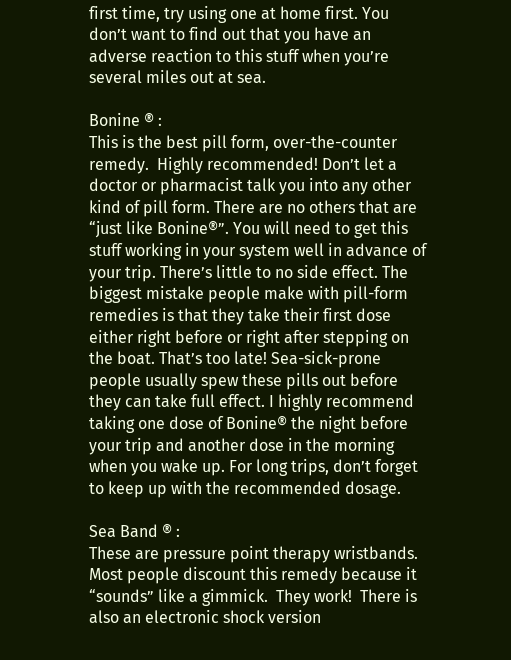first time, try using one at home first. You don’t want to find out that you have an adverse reaction to this stuff when you’re several miles out at sea.

Bonine ® :
This is the best pill form, over-the-counter remedy.  Highly recommended! Don’t let a doctor or pharmacist talk you into any other kind of pill form. There are no others that are “just like Bonine®”. You will need to get this stuff working in your system well in advance of your trip. There’s little to no side effect. The biggest mistake people make with pill-form remedies is that they take their first dose either right before or right after stepping on the boat. That’s too late! Sea-sick-prone people usually spew these pills out before they can take full effect. I highly recommend taking one dose of Bonine® the night before your trip and another dose in the morning when you wake up. For long trips, don’t forget to keep up with the recommended dosage.

Sea Band ® :
These are pressure point therapy wristbands. Most people discount this remedy because it “sounds” like a gimmick.  They work!  There is also an electronic shock version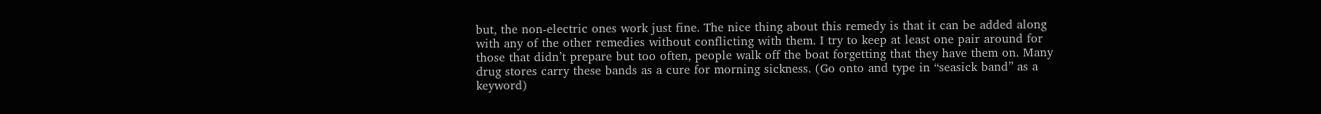but, the non-electric ones work just fine. The nice thing about this remedy is that it can be added along with any of the other remedies without conflicting with them. I try to keep at least one pair around for those that didn’t prepare but too often, people walk off the boat forgetting that they have them on. Many drug stores carry these bands as a cure for morning sickness. (Go onto and type in “seasick band” as a keyword)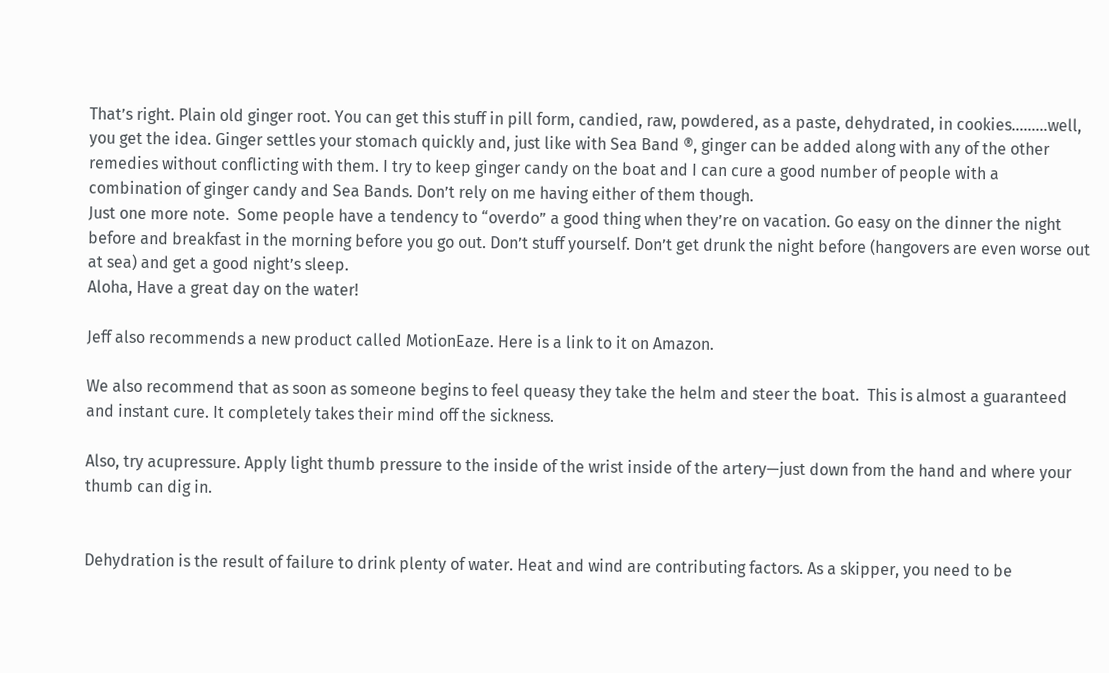That’s right. Plain old ginger root. You can get this stuff in pill form, candied, raw, powdered, as a paste, dehydrated, in cookies………well, you get the idea. Ginger settles your stomach quickly and, just like with Sea Band ®, ginger can be added along with any of the other remedies without conflicting with them. I try to keep ginger candy on the boat and I can cure a good number of people with a combination of ginger candy and Sea Bands. Don’t rely on me having either of them though.
Just one more note.  Some people have a tendency to “overdo” a good thing when they’re on vacation. Go easy on the dinner the night before and breakfast in the morning before you go out. Don’t stuff yourself. Don’t get drunk the night before (hangovers are even worse out at sea) and get a good night’s sleep.
Aloha, Have a great day on the water!

Jeff also recommends a new product called MotionEaze. Here is a link to it on Amazon.

We also recommend that as soon as someone begins to feel queasy they take the helm and steer the boat.  This is almost a guaranteed and instant cure. It completely takes their mind off the sickness.

Also, try acupressure. Apply light thumb pressure to the inside of the wrist inside of the artery—just down from the hand and where your thumb can dig in.


Dehydration is the result of failure to drink plenty of water. Heat and wind are contributing factors. As a skipper, you need to be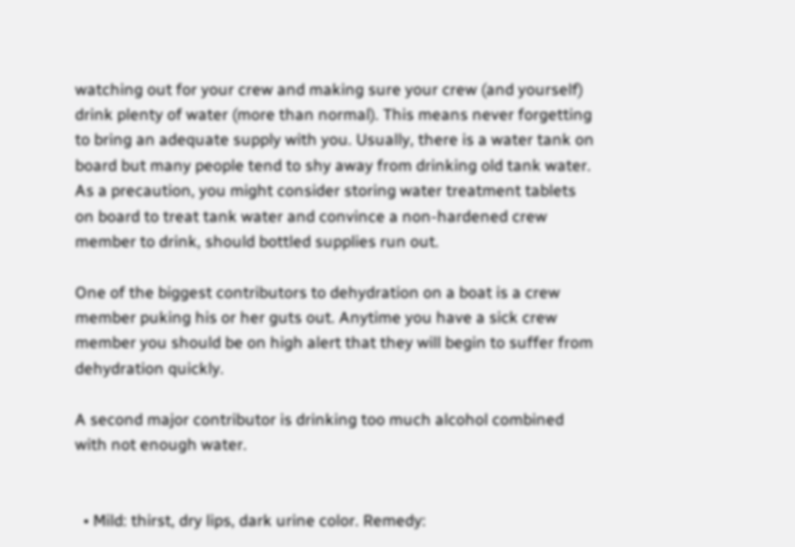watching out for your crew and making sure your crew (and yourself) drink plenty of water (more than normal). This means never forgetting to bring an adequate supply with you. Usually, there is a water tank on board but many people tend to shy away from drinking old tank water. As a precaution, you might consider storing water treatment tablets on board to treat tank water and convince a non-hardened crew member to drink, should bottled supplies run out.

One of the biggest contributors to dehydration on a boat is a crew member puking his or her guts out. Anytime you have a sick crew member you should be on high alert that they will begin to suffer from dehydration quickly.

A second major contributor is drinking too much alcohol combined with not enough water.


  • Mild: thirst, dry lips, dark urine color. Remedy: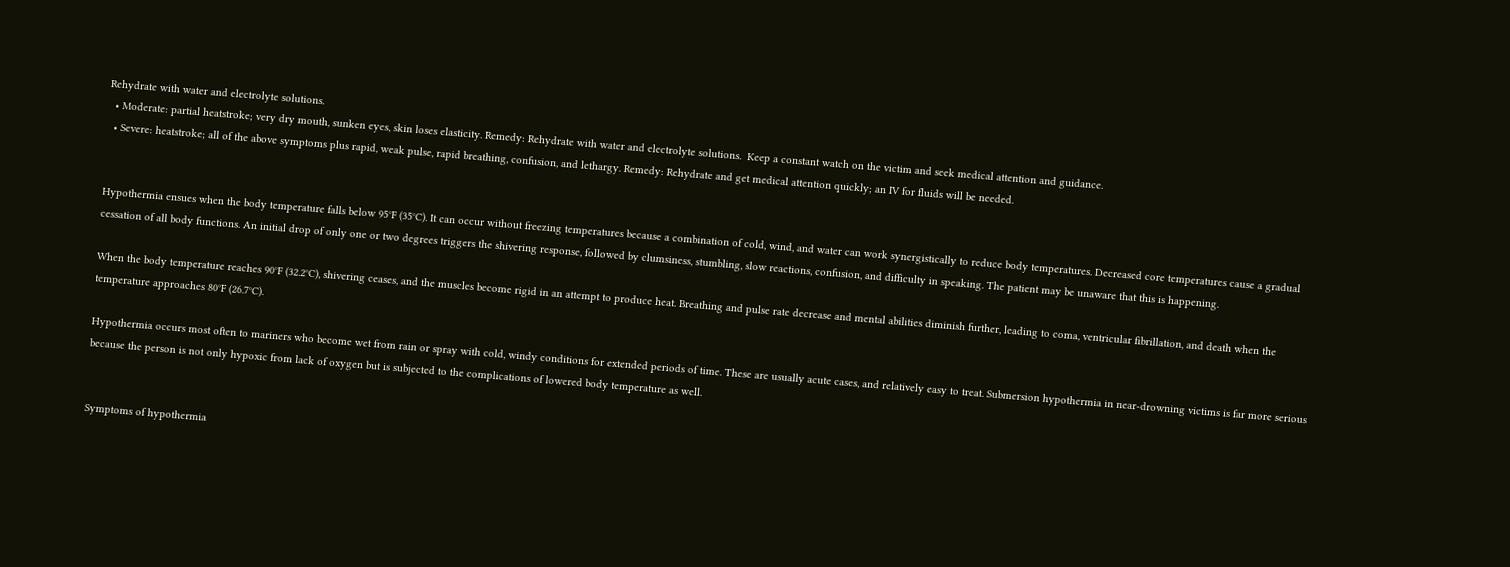Rehydrate with water and electrolyte solutions.
  • Moderate: partial heatstroke; very dry mouth, sunken eyes, skin loses elasticity. Remedy: Rehydrate with water and electrolyte solutions.  Keep a constant watch on the victim and seek medical attention and guidance.
  • Severe: heatstroke; all of the above symptoms plus rapid, weak pulse, rapid breathing, confusion, and lethargy. Remedy: Rehydrate and get medical attention quickly; an IV for fluids will be needed.


Hypothermia ensues when the body temperature falls below 95°F (35°C). It can occur without freezing temperatures because a combination of cold, wind, and water can work synergistically to reduce body temperatures. Decreased core temperatures cause a gradual cessation of all body functions. An initial drop of only one or two degrees triggers the shivering response, followed by clumsiness, stumbling, slow reactions, confusion, and difficulty in speaking. The patient may be unaware that this is happening.

When the body temperature reaches 90°F (32.2°C), shivering ceases, and the muscles become rigid in an attempt to produce heat. Breathing and pulse rate decrease and mental abilities diminish further, leading to coma, ventricular fibrillation, and death when the temperature approaches 80°F (26.7°C).

Hypothermia occurs most often to mariners who become wet from rain or spray with cold, windy conditions for extended periods of time. These are usually acute cases, and relatively easy to treat. Submersion hypothermia in near-drowning victims is far more serious because the person is not only hypoxic from lack of oxygen but is subjected to the complications of lowered body temperature as well.


Symptoms of hypothermia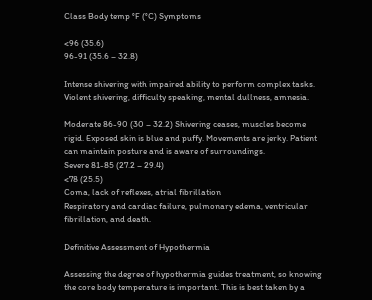Class Body temp °F (°C) Symptoms

<96 (35.6)
96-91 (35.6 – 32.8)

Intense shivering with impaired ability to perform complex tasks.
Violent shivering, difficulty speaking, mental dullness, amnesia.

Moderate 86-90 (30 – 32.2) Shivering ceases, muscles become rigid. Exposed skin is blue and puffy. Movements are jerky. Patient can maintain posture and is aware of surroundings.
Severe 81-85 (27.2 – 29.4)
<78 (25.5)
Coma, lack of reflexes, atrial fibrillation
Respiratory and cardiac failure, pulmonary edema, ventricular fibrillation, and death.

Definitive Assessment of Hypothermia

Assessing the degree of hypothermia guides treatment, so knowing the core body temperature is important. This is best taken by a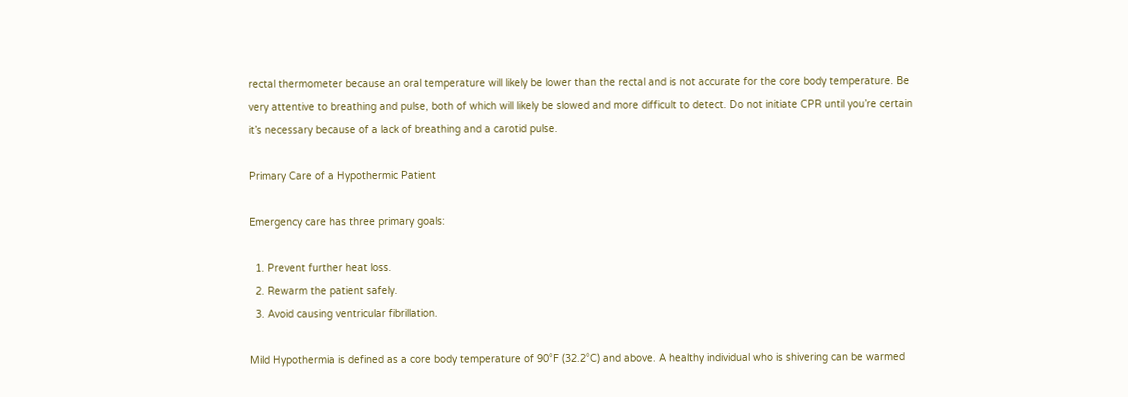rectal thermometer because an oral temperature will likely be lower than the rectal and is not accurate for the core body temperature. Be very attentive to breathing and pulse, both of which will likely be slowed and more difficult to detect. Do not initiate CPR until you’re certain it’s necessary because of a lack of breathing and a carotid pulse.

Primary Care of a Hypothermic Patient

Emergency care has three primary goals:

  1. Prevent further heat loss.
  2. Rewarm the patient safely.
  3. Avoid causing ventricular fibrillation.

Mild Hypothermia is defined as a core body temperature of 90°F (32.2°C) and above. A healthy individual who is shivering can be warmed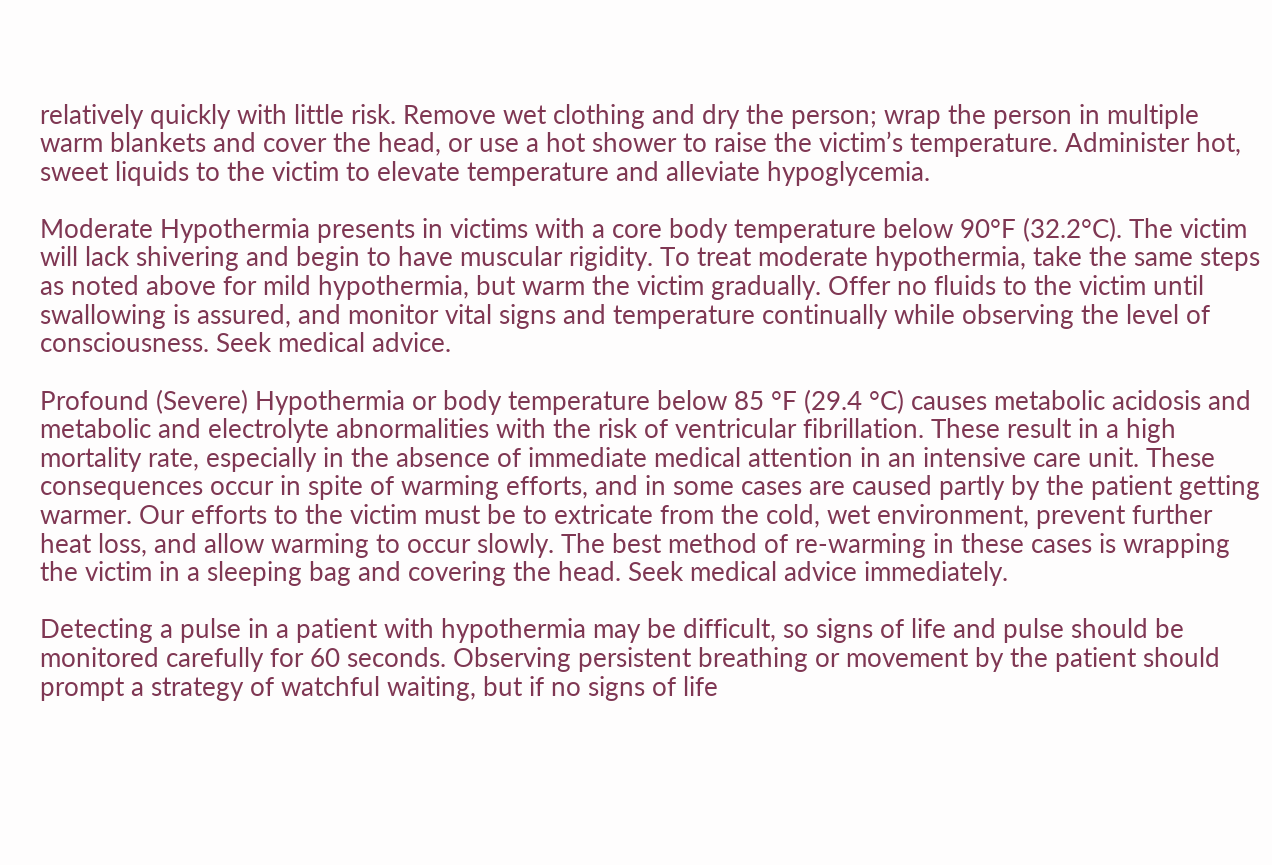relatively quickly with little risk. Remove wet clothing and dry the person; wrap the person in multiple warm blankets and cover the head, or use a hot shower to raise the victim’s temperature. Administer hot, sweet liquids to the victim to elevate temperature and alleviate hypoglycemia.

Moderate Hypothermia presents in victims with a core body temperature below 90°F (32.2°C). The victim will lack shivering and begin to have muscular rigidity. To treat moderate hypothermia, take the same steps as noted above for mild hypothermia, but warm the victim gradually. Offer no fluids to the victim until swallowing is assured, and monitor vital signs and temperature continually while observing the level of consciousness. Seek medical advice.

Profound (Severe) Hypothermia or body temperature below 85 °F (29.4 °C) causes metabolic acidosis and metabolic and electrolyte abnormalities with the risk of ventricular fibrillation. These result in a high mortality rate, especially in the absence of immediate medical attention in an intensive care unit. These consequences occur in spite of warming efforts, and in some cases are caused partly by the patient getting warmer. Our efforts to the victim must be to extricate from the cold, wet environment, prevent further heat loss, and allow warming to occur slowly. The best method of re-warming in these cases is wrapping the victim in a sleeping bag and covering the head. Seek medical advice immediately.

Detecting a pulse in a patient with hypothermia may be difficult, so signs of life and pulse should be monitored carefully for 60 seconds. Observing persistent breathing or movement by the patient should prompt a strategy of watchful waiting, but if no signs of life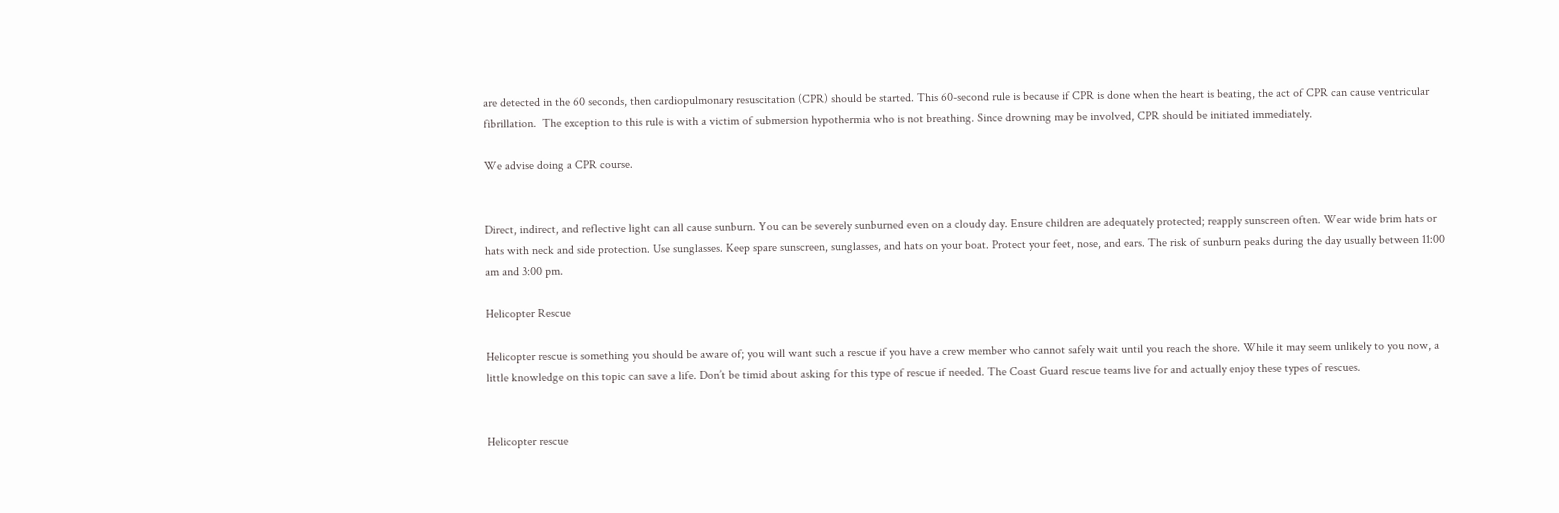are detected in the 60 seconds, then cardiopulmonary resuscitation (CPR) should be started. This 60-second rule is because if CPR is done when the heart is beating, the act of CPR can cause ventricular fibrillation.  The exception to this rule is with a victim of submersion hypothermia who is not breathing. Since drowning may be involved, CPR should be initiated immediately.

We advise doing a CPR course.


Direct, indirect, and reflective light can all cause sunburn. You can be severely sunburned even on a cloudy day. Ensure children are adequately protected; reapply sunscreen often. Wear wide brim hats or hats with neck and side protection. Use sunglasses. Keep spare sunscreen, sunglasses, and hats on your boat. Protect your feet, nose, and ears. The risk of sunburn peaks during the day usually between 11:00 am and 3:00 pm.

Helicopter Rescue

Helicopter rescue is something you should be aware of; you will want such a rescue if you have a crew member who cannot safely wait until you reach the shore. While it may seem unlikely to you now, a little knowledge on this topic can save a life. Don’t be timid about asking for this type of rescue if needed. The Coast Guard rescue teams live for and actually enjoy these types of rescues.


Helicopter rescue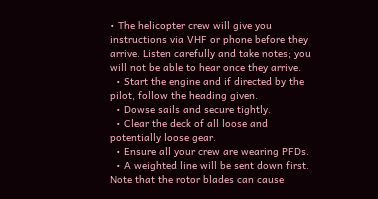• The helicopter crew will give you instructions via VHF or phone before they arrive. Listen carefully and take notes; you will not be able to hear once they arrive.
  • Start the engine and if directed by the pilot, follow the heading given.
  • Dowse sails and secure tightly.
  • Clear the deck of all loose and potentially loose gear.
  • Ensure all your crew are wearing PFDs.
  • A weighted line will be sent down first. Note that the rotor blades can cause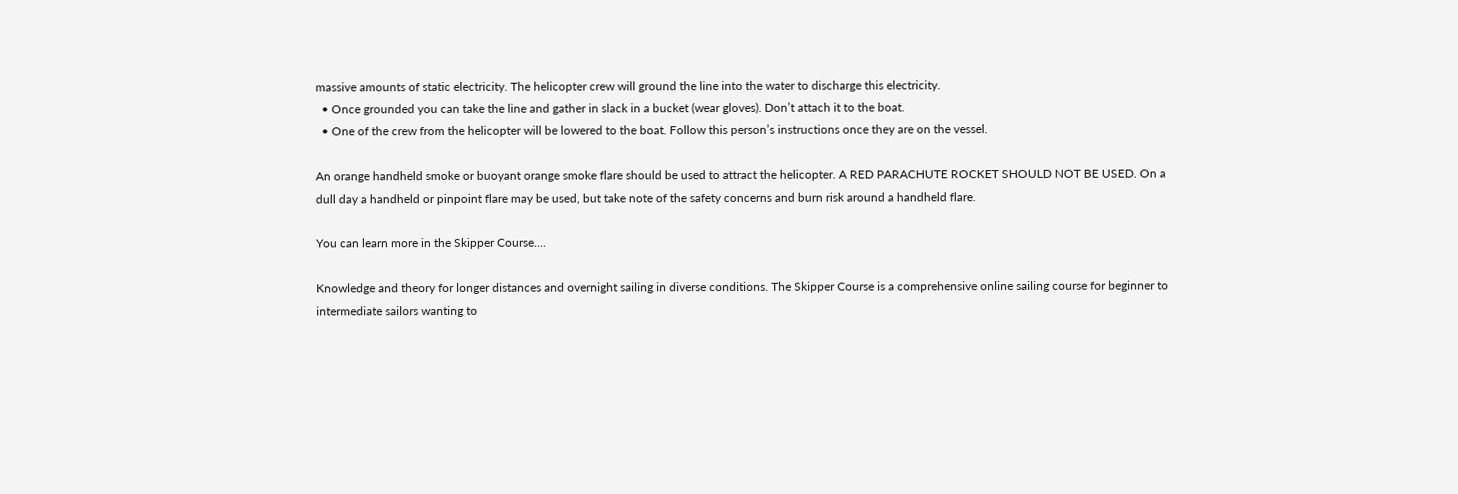massive amounts of static electricity. The helicopter crew will ground the line into the water to discharge this electricity.
  • Once grounded you can take the line and gather in slack in a bucket (wear gloves). Don’t attach it to the boat.
  • One of the crew from the helicopter will be lowered to the boat. Follow this person’s instructions once they are on the vessel.

An orange handheld smoke or buoyant orange smoke flare should be used to attract the helicopter. A RED PARACHUTE ROCKET SHOULD NOT BE USED. On a dull day a handheld or pinpoint flare may be used, but take note of the safety concerns and burn risk around a handheld flare.

You can learn more in the Skipper Course....

Knowledge and theory for longer distances and overnight sailing in diverse conditions. The Skipper Course is a comprehensive online sailing course for beginner to intermediate sailors wanting to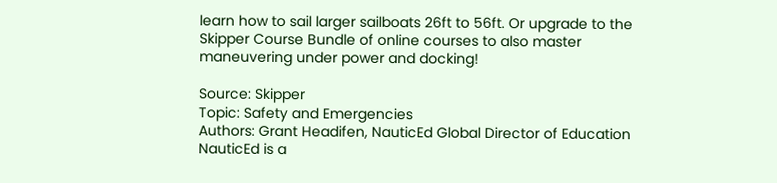learn how to sail larger sailboats 26ft to 56ft. Or upgrade to the Skipper Course Bundle of online courses to also master maneuvering under power and docking!

Source: Skipper
Topic: Safety and Emergencies
Authors: Grant Headifen, NauticEd Global Director of Education
NauticEd is a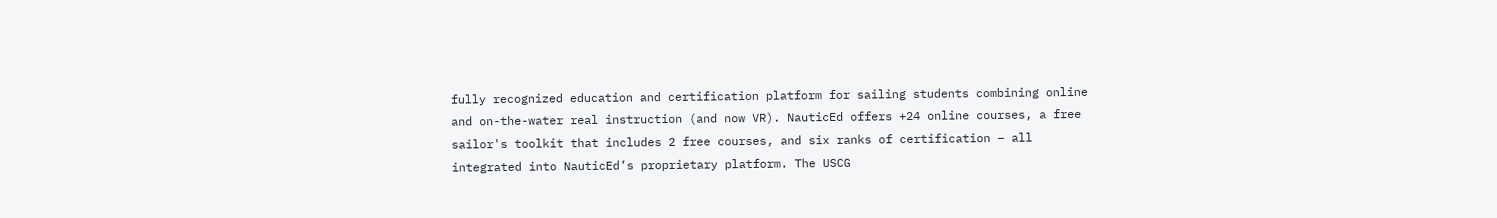fully recognized education and certification platform for sailing students combining online and on-the-water real instruction (and now VR). NauticEd offers +24 online courses, a free sailor's toolkit that includes 2 free courses, and six ranks of certification – all integrated into NauticEd’s proprietary platform. The USCG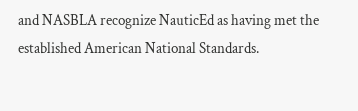and NASBLA recognize NauticEd as having met the established American National Standards.